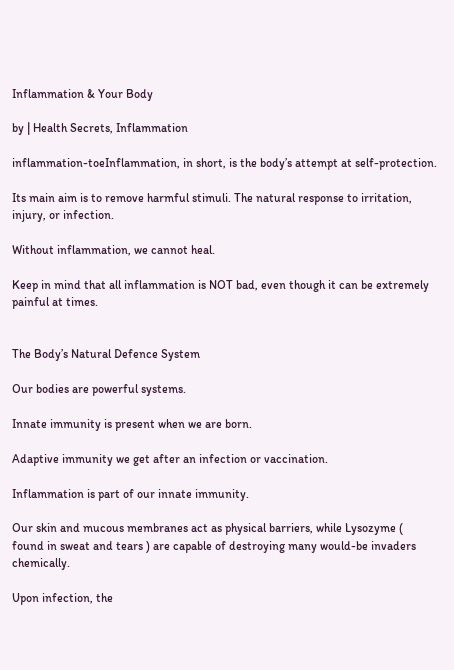Inflammation & Your Body

by | Health Secrets, Inflammation

inflammation-toeInflammation, in short, is the body’s attempt at self-protection.

Its main aim is to remove harmful stimuli. The natural response to irritation, injury, or infection.

Without inflammation, we cannot heal.

Keep in mind that all inflammation is NOT bad, even though it can be extremely painful at times.


The Body’s Natural Defence System

Our bodies are powerful systems.

Innate immunity is present when we are born.

Adaptive immunity we get after an infection or vaccination.

Inflammation is part of our innate immunity.

Our skin and mucous membranes act as physical barriers, while Lysozyme ( found in sweat and tears ) are capable of destroying many would-be invaders chemically.

Upon infection, the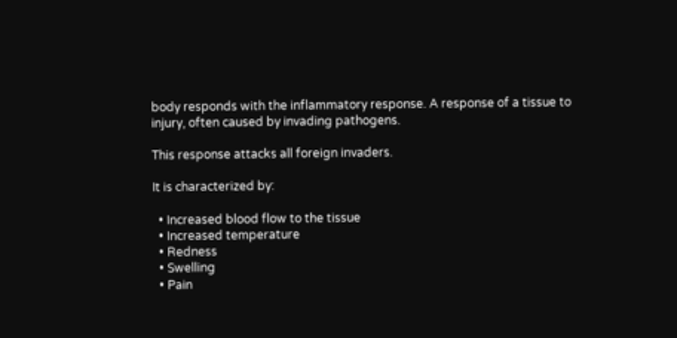body responds with the inflammatory response. A response of a tissue to injury, often caused by invading pathogens.

This response attacks all foreign invaders.

It is characterized by:

  • Increased blood flow to the tissue
  • Increased temperature
  • Redness
  • Swelling
  • Pain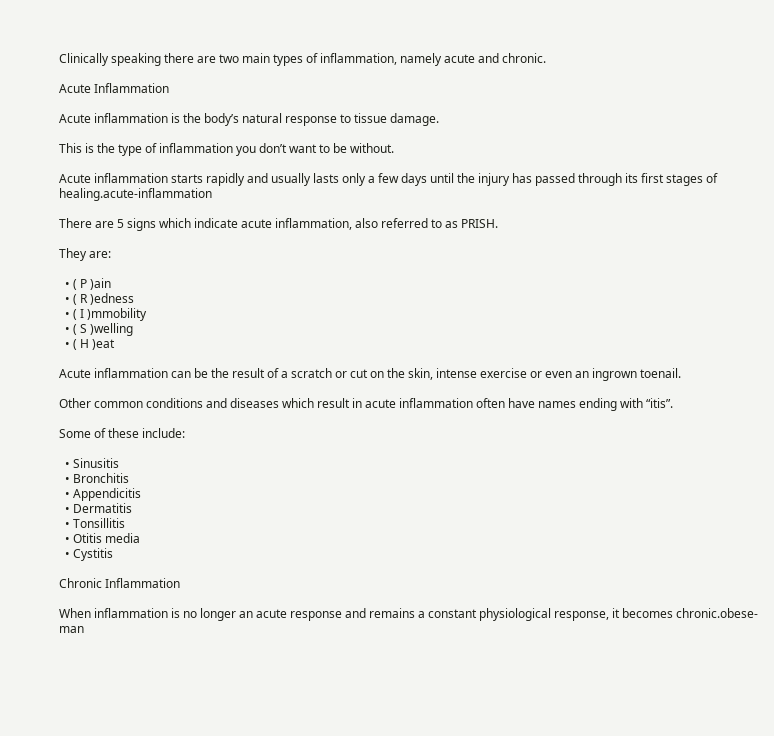Clinically speaking there are two main types of inflammation, namely acute and chronic.

Acute Inflammation

Acute inflammation is the body’s natural response to tissue damage.

This is the type of inflammation you don’t want to be without.

Acute inflammation starts rapidly and usually lasts only a few days until the injury has passed through its first stages of healing.acute-inflammation

There are 5 signs which indicate acute inflammation, also referred to as PRISH.

They are:

  • ( P )ain
  • ( R )edness
  • ( I )mmobility
  • ( S )welling
  • ( H )eat

Acute inflammation can be the result of a scratch or cut on the skin, intense exercise or even an ingrown toenail.

Other common conditions and diseases which result in acute inflammation often have names ending with “itis”.

Some of these include:

  • Sinusitis
  • Bronchitis
  • Appendicitis
  • Dermatitis
  • Tonsillitis
  • Otitis media
  • Cystitis

Chronic Inflammation

When inflammation is no longer an acute response and remains a constant physiological response, it becomes chronic.obese-man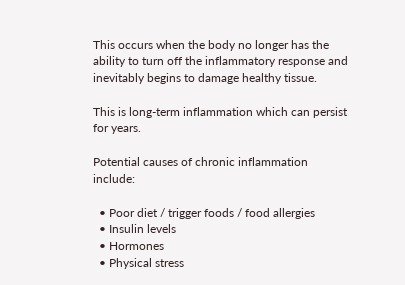This occurs when the body no longer has the ability to turn off the inflammatory response and inevitably begins to damage healthy tissue.

This is long-term inflammation which can persist for years.

Potential causes of chronic inflammation include:

  • Poor diet / trigger foods / food allergies
  • Insulin levels
  • Hormones
  • Physical stress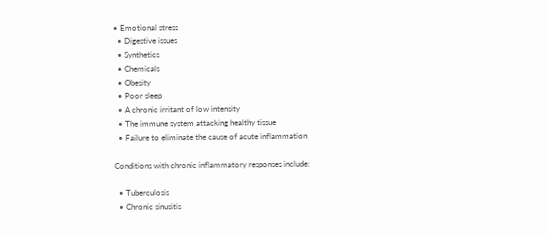• Emotional stress
  • Digestive issues
  • Synthetics
  • Chemicals
  • Obesity
  • Poor sleep
  • A chronic irritant of low intensity
  • The immune system attacking healthy tissue
  • Failure to eliminate the cause of acute inflammation

Conditions with chronic inflammatory responses include:

  • Tuberculosis
  • Chronic sinusitis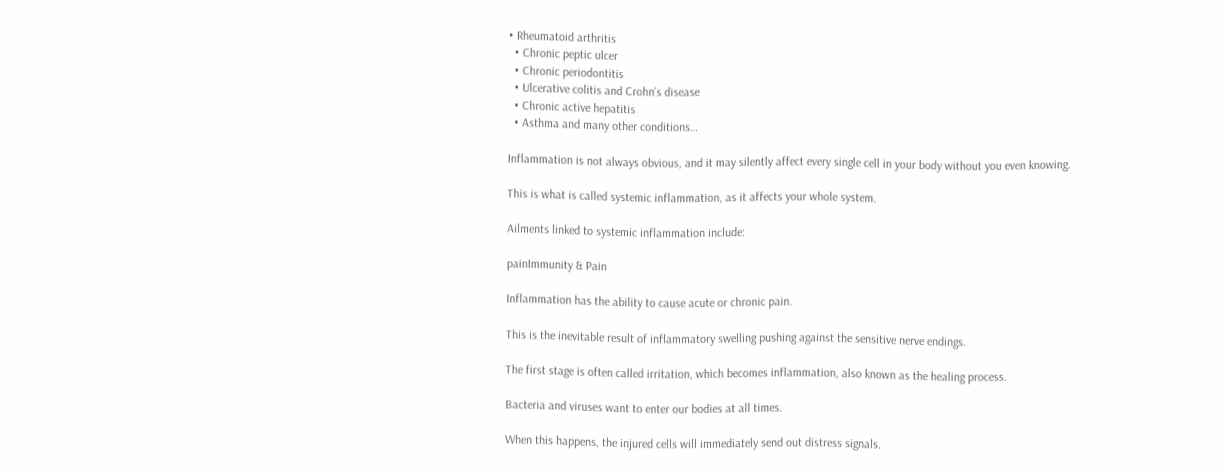• Rheumatoid arthritis
  • Chronic peptic ulcer
  • Chronic periodontitis
  • Ulcerative colitis and Crohn’s disease
  • Chronic active hepatitis
  • Asthma and many other conditions…

Inflammation is not always obvious, and it may silently affect every single cell in your body without you even knowing.

This is what is called systemic inflammation, as it affects your whole system.

Ailments linked to systemic inflammation include:

painImmunity & Pain

Inflammation has the ability to cause acute or chronic pain.

This is the inevitable result of inflammatory swelling pushing against the sensitive nerve endings.

The first stage is often called irritation, which becomes inflammation, also known as the healing process.

Bacteria and viruses want to enter our bodies at all times.

When this happens, the injured cells will immediately send out distress signals.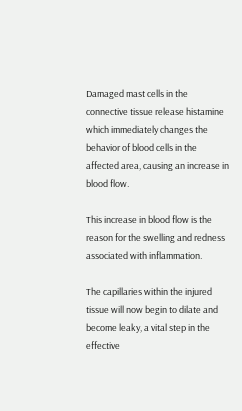Damaged mast cells in the connective tissue release histamine which immediately changes the behavior of blood cells in the affected area, causing an increase in blood flow.

This increase in blood flow is the reason for the swelling and redness associated with inflammation.

The capillaries within the injured tissue will now begin to dilate and become leaky, a vital step in the effective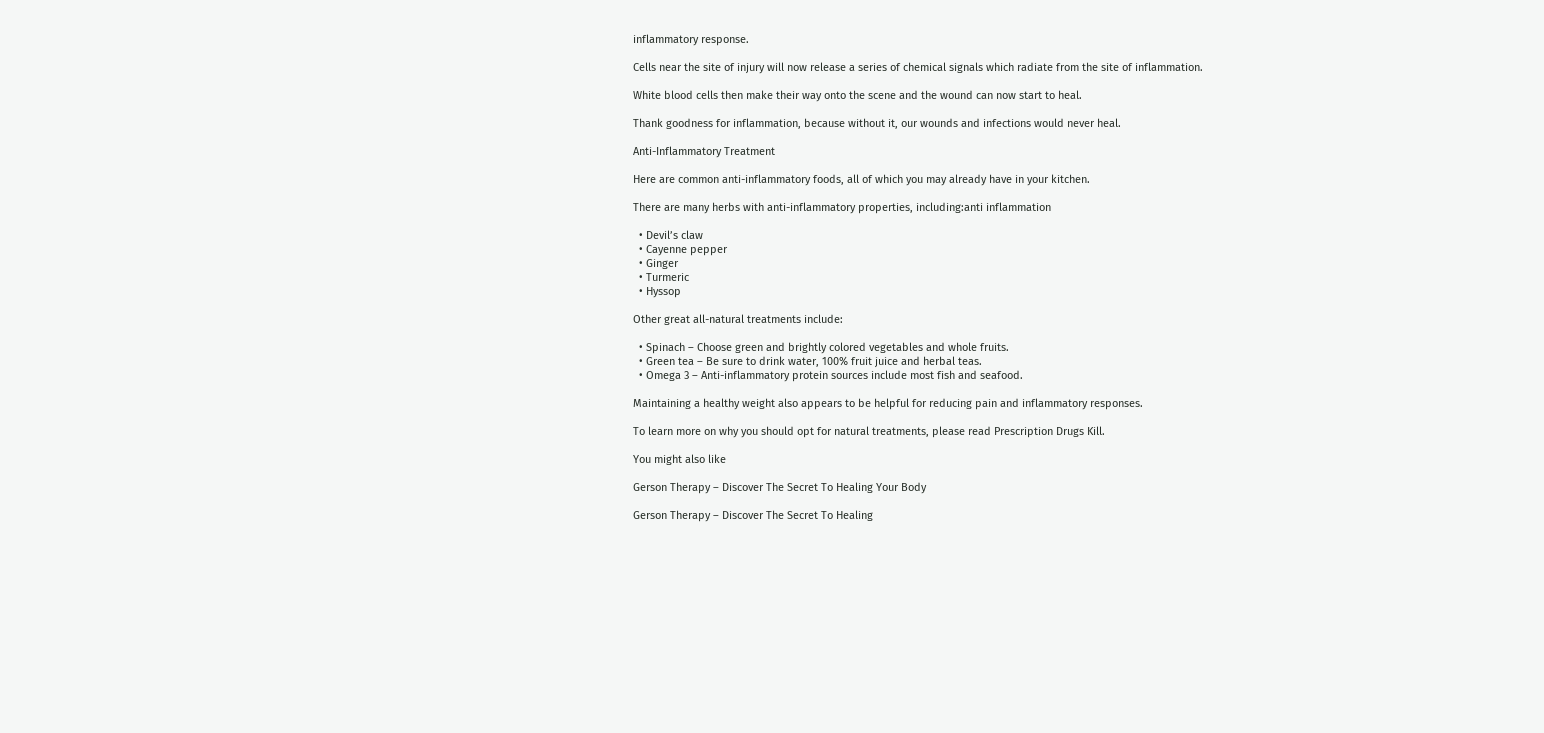inflammatory response.

Cells near the site of injury will now release a series of chemical signals which radiate from the site of inflammation.

White blood cells then make their way onto the scene and the wound can now start to heal.

Thank goodness for inflammation, because without it, our wounds and infections would never heal.

Anti-Inflammatory Treatment

Here are common anti-inflammatory foods, all of which you may already have in your kitchen.

There are many herbs with anti-inflammatory properties, including:anti inflammation

  • Devil’s claw
  • Cayenne pepper
  • Ginger
  • Turmeric
  • Hyssop

Other great all-natural treatments include:

  • Spinach – Choose green and brightly colored vegetables and whole fruits.
  • Green tea – Be sure to drink water, 100% fruit juice and herbal teas.
  • Omega 3 – Anti-inflammatory protein sources include most fish and seafood.

Maintaining a healthy weight also appears to be helpful for reducing pain and inflammatory responses.

To learn more on why you should opt for natural treatments, please read Prescription Drugs Kill.

You might also like

Gerson Therapy – Discover The Secret To Healing Your Body

Gerson Therapy – Discover The Secret To Healing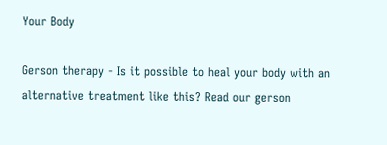Your Body

Gerson therapy - Is it possible to heal your body with an alternative treatment like this? Read our gerson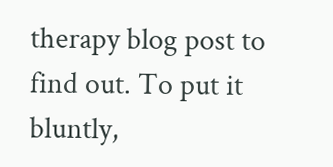therapy blog post to find out. To put it bluntly,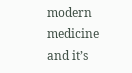modern medicine and it’s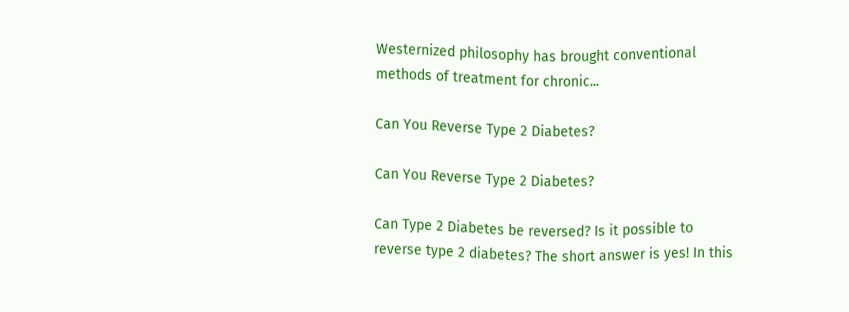Westernized philosophy has brought conventional methods of treatment for chronic...

Can You Reverse Type 2 Diabetes?

Can You Reverse Type 2 Diabetes?

Can Type 2 Diabetes be reversed? Is it possible to reverse type 2 diabetes? The short answer is yes! In this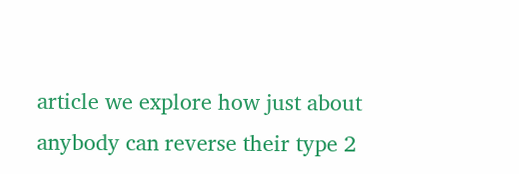article we explore how just about anybody can reverse their type 2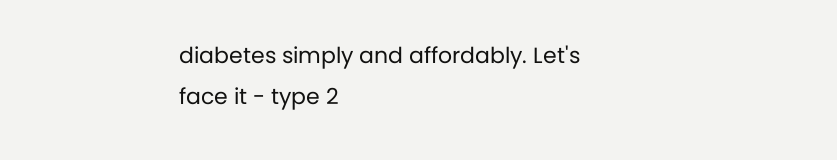diabetes simply and affordably. Let's face it - type 2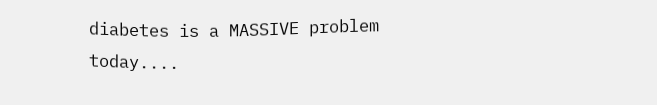diabetes is a MASSIVE problem today....